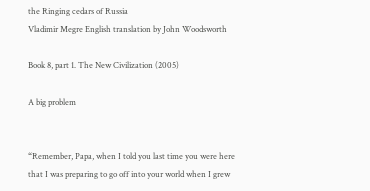the Ringing cedars of Russia
Vladimir Megre English translation by John Woodsworth

Book 8, part 1. The New Civilization (2005)

A big problem


“Remember, Papa, when I told you last time you were here that I was preparing to go off into your world when I grew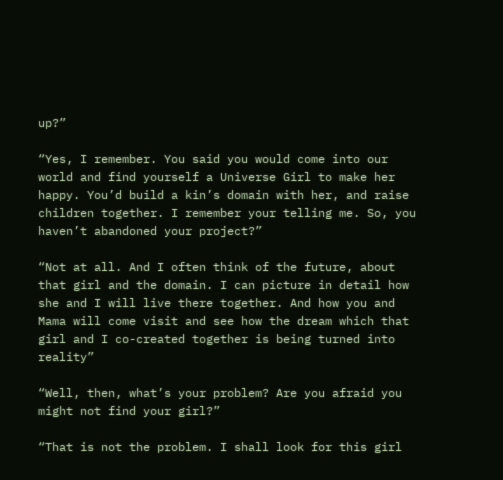up?”

“Yes, I remember. You said you would come into our world and find yourself a Universe Girl to make her happy. You’d build a kin’s domain with her, and raise children together. I remember your telling me. So, you haven’t abandoned your project?”

“Not at all. And I often think of the future, about that girl and the domain. I can picture in detail how she and I will live there together. And how you and Mama will come visit and see how the dream which that girl and I co-created together is being turned into reality”

“Well, then, what’s your problem? Are you afraid you might not find your girl?”

“That is not the problem. I shall look for this girl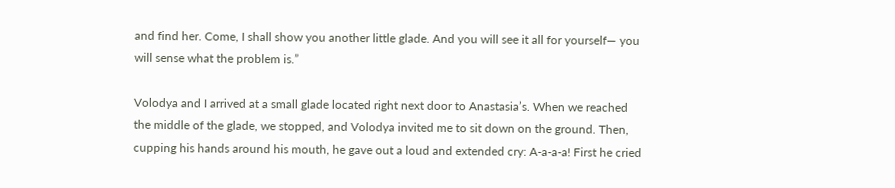and find her. Come, I shall show you another little glade. And you will see it all for yourself— you will sense what the problem is.”

Volodya and I arrived at a small glade located right next door to Anastasia’s. When we reached the middle of the glade, we stopped, and Volodya invited me to sit down on the ground. Then, cupping his hands around his mouth, he gave out a loud and extended cry: A-a-a-a! First he cried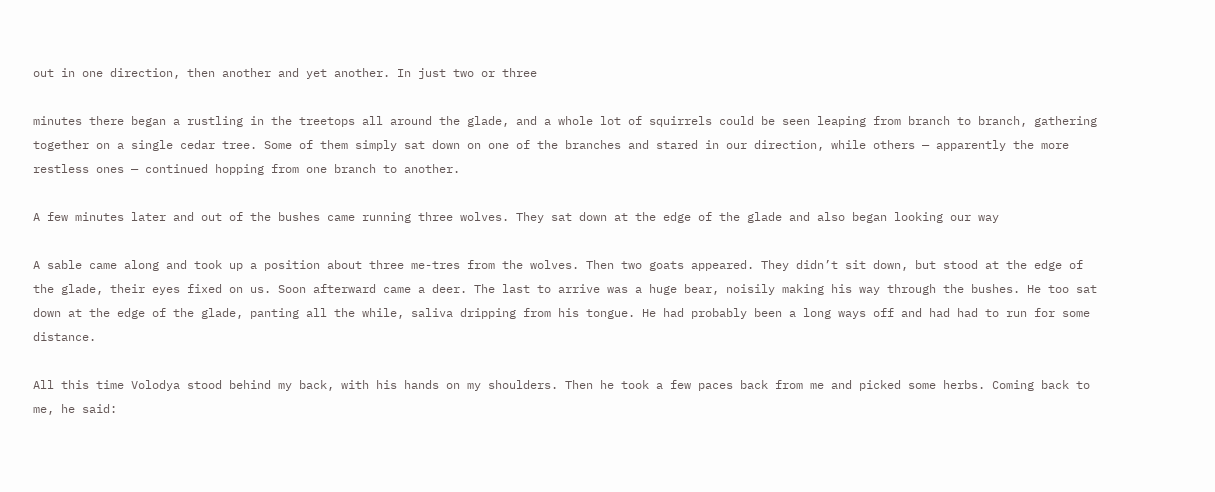out in one direction, then another and yet another. In just two or three

minutes there began a rustling in the treetops all around the glade, and a whole lot of squirrels could be seen leaping from branch to branch, gathering together on a single cedar tree. Some of them simply sat down on one of the branches and stared in our direction, while others — apparently the more restless ones — continued hopping from one branch to another.

A few minutes later and out of the bushes came running three wolves. They sat down at the edge of the glade and also began looking our way

A sable came along and took up a position about three me-tres from the wolves. Then two goats appeared. They didn’t sit down, but stood at the edge of the glade, their eyes fixed on us. Soon afterward came a deer. The last to arrive was a huge bear, noisily making his way through the bushes. He too sat down at the edge of the glade, panting all the while, saliva dripping from his tongue. He had probably been a long ways off and had had to run for some distance.

All this time Volodya stood behind my back, with his hands on my shoulders. Then he took a few paces back from me and picked some herbs. Coming back to me, he said: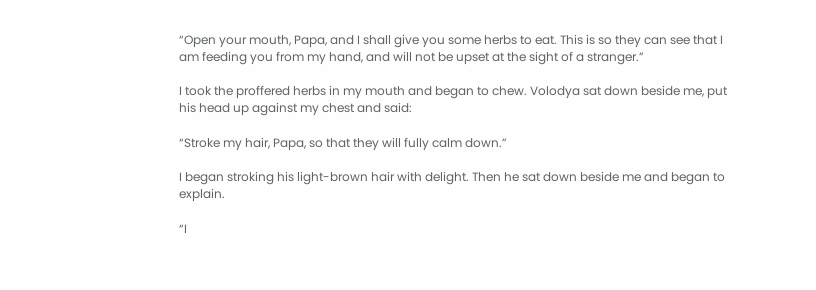“Open your mouth, Papa, and I shall give you some herbs to eat. This is so they can see that I am feeding you from my hand, and will not be upset at the sight of a stranger.”

I took the proffered herbs in my mouth and began to chew. Volodya sat down beside me, put his head up against my chest and said:

“Stroke my hair, Papa, so that they will fully calm down.”

I began stroking his light-brown hair with delight. Then he sat down beside me and began to explain.

“I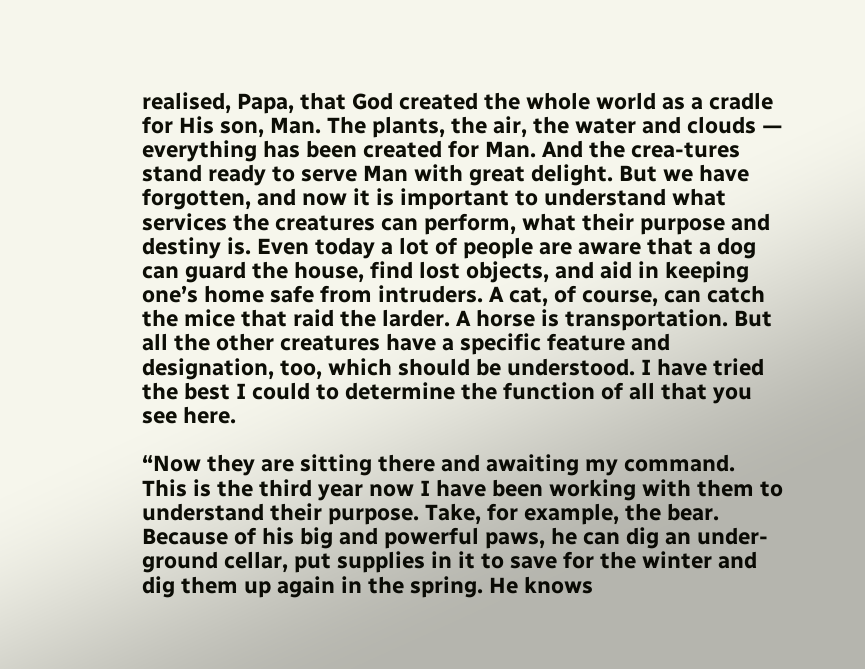realised, Papa, that God created the whole world as a cradle for His son, Man. The plants, the air, the water and clouds — everything has been created for Man. And the crea-tures stand ready to serve Man with great delight. But we have forgotten, and now it is important to understand what services the creatures can perform, what their purpose and destiny is. Even today a lot of people are aware that a dog can guard the house, find lost objects, and aid in keeping one’s home safe from intruders. A cat, of course, can catch the mice that raid the larder. A horse is transportation. But all the other creatures have a specific feature and designation, too, which should be understood. I have tried the best I could to determine the function of all that you see here.

“Now they are sitting there and awaiting my command. This is the third year now I have been working with them to understand their purpose. Take, for example, the bear. Because of his big and powerful paws, he can dig an under-ground cellar, put supplies in it to save for the winter and dig them up again in the spring. He knows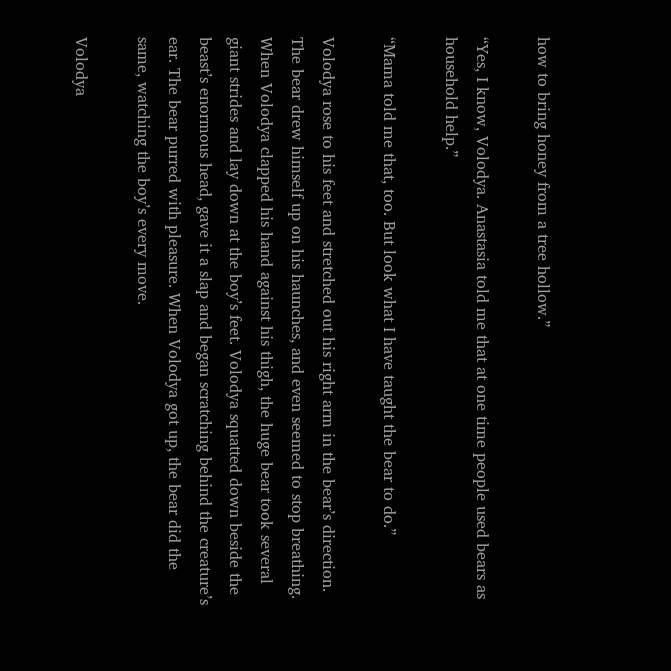how to bring honey from a tree hollow.”

“Yes, I know, Volodya. Anastasia told me that at one time people used bears as household help.”

“Mama told me that, too. But look what I have taught the bear to do.”

Volodya rose to his feet and stretched out his right arm in the bear’s direction. The bear drew himself up on his haunches, and even seemed to stop breathing. When Volodya clapped his hand against his thigh, the huge bear took several giant strides and lay down at the boy’s feet. Volodya squatted down beside the beast’s enormous head, gave it a slap and began scratching behind the creature’s ear. The bear purred with pleasure. When Volodya got up, the bear did the same, watching the boy’s every move.

Volodya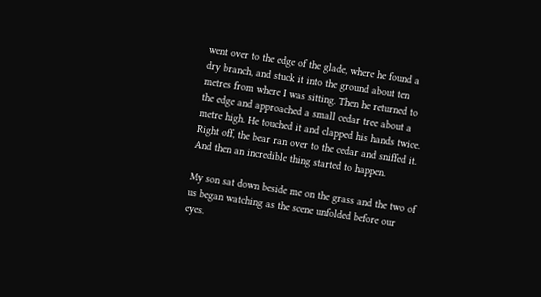went over to the edge of the glade, where he found a dry branch, and stuck it into the ground about ten metres from where I was sitting. Then he returned to the edge and approached a small cedar tree about a metre high. He touched it and clapped his hands twice. Right off, the bear ran over to the cedar and sniffed it. And then an incredible thing started to happen.

My son sat down beside me on the grass and the two of us began watching as the scene unfolded before our eyes.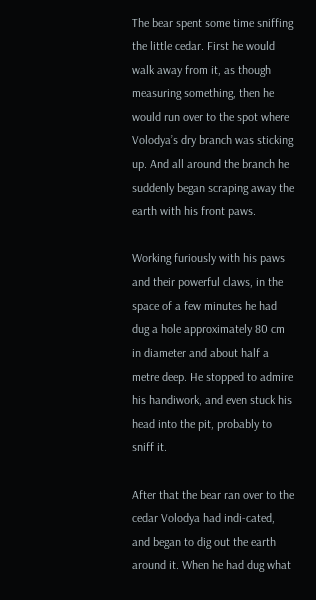The bear spent some time sniffing the little cedar. First he would walk away from it, as though measuring something, then he would run over to the spot where Volodya’s dry branch was sticking up. And all around the branch he suddenly began scraping away the earth with his front paws.

Working furiously with his paws and their powerful claws, in the space of a few minutes he had dug a hole approximately 80 cm in diameter and about half a metre deep. He stopped to admire his handiwork, and even stuck his head into the pit, probably to sniff it.

After that the bear ran over to the cedar Volodya had indi-cated, and began to dig out the earth around it. When he had dug what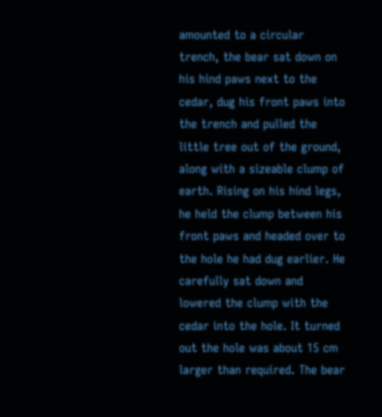amounted to a circular trench, the bear sat down on his hind paws next to the cedar, dug his front paws into the trench and pulled the little tree out of the ground, along with a sizeable clump of earth. Rising on his hind legs, he held the clump between his front paws and headed over to the hole he had dug earlier. He carefully sat down and lowered the clump with the cedar into the hole. It turned out the hole was about 15 cm larger than required. The bear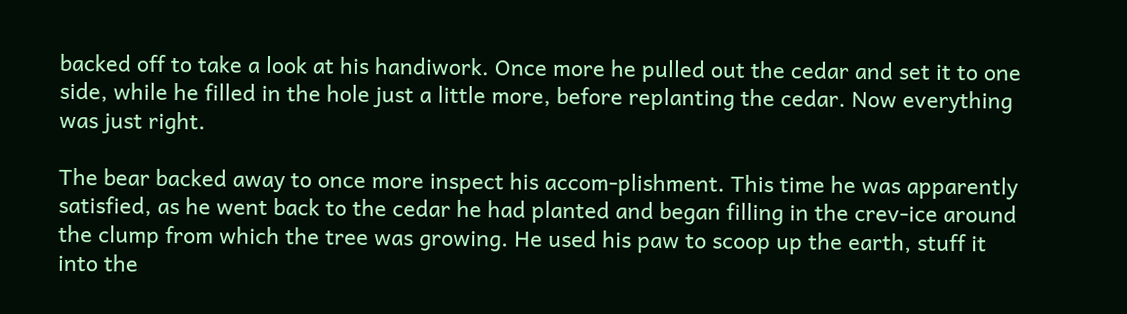backed off to take a look at his handiwork. Once more he pulled out the cedar and set it to one side, while he filled in the hole just a little more, before replanting the cedar. Now everything was just right.

The bear backed away to once more inspect his accom-plishment. This time he was apparently satisfied, as he went back to the cedar he had planted and began filling in the crev-ice around the clump from which the tree was growing. He used his paw to scoop up the earth, stuff it into the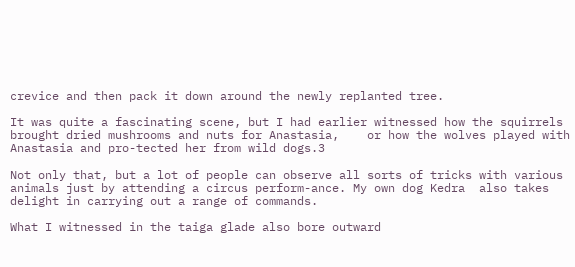crevice and then pack it down around the newly replanted tree.

It was quite a fascinating scene, but I had earlier witnessed how the squirrels brought dried mushrooms and nuts for Anastasia,    or how the wolves played with Anastasia and pro-tected her from wild dogs.3

Not only that, but a lot of people can observe all sorts of tricks with various animals just by attending a circus perform-ance. My own dog Kedra  also takes delight in carrying out a range of commands.

What I witnessed in the taiga glade also bore outward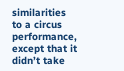similarities to a circus performance, except that it didn’t take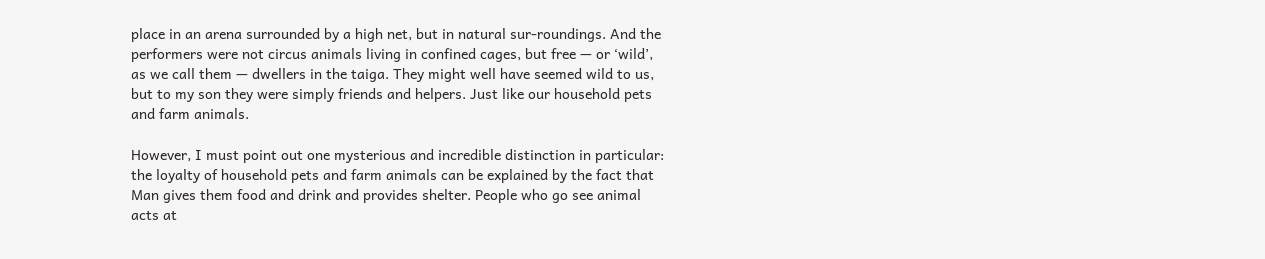place in an arena surrounded by a high net, but in natural sur-roundings. And the performers were not circus animals living in confined cages, but free — or ‘wild’, as we call them — dwellers in the taiga. They might well have seemed wild to us, but to my son they were simply friends and helpers. Just like our household pets and farm animals.

However, I must point out one mysterious and incredible distinction in particular: the loyalty of household pets and farm animals can be explained by the fact that Man gives them food and drink and provides shelter. People who go see animal acts at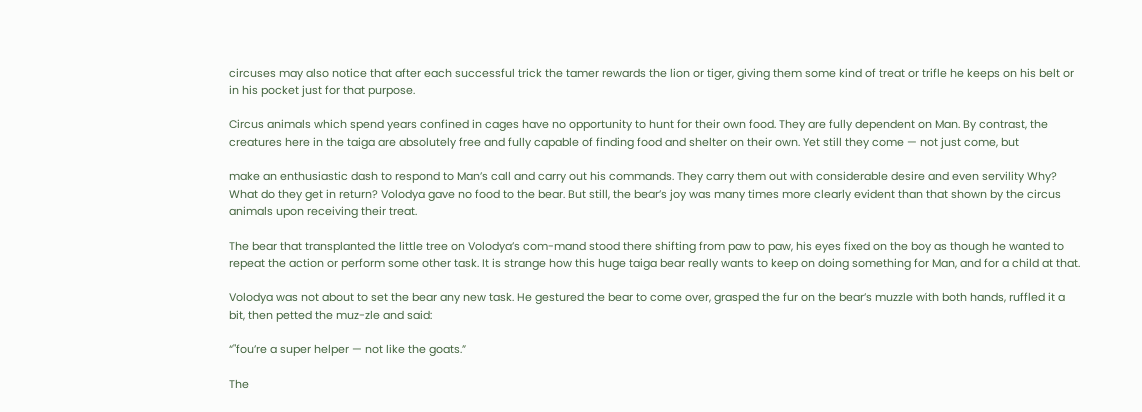circuses may also notice that after each successful trick the tamer rewards the lion or tiger, giving them some kind of treat or trifle he keeps on his belt or in his pocket just for that purpose.

Circus animals which spend years confined in cages have no opportunity to hunt for their own food. They are fully dependent on Man. By contrast, the creatures here in the taiga are absolutely free and fully capable of finding food and shelter on their own. Yet still they come — not just come, but

make an enthusiastic dash to respond to Man’s call and carry out his commands. They carry them out with considerable desire and even servility Why? What do they get in return? Volodya gave no food to the bear. But still, the bear’s joy was many times more clearly evident than that shown by the circus animals upon receiving their treat.

The bear that transplanted the little tree on Volodya’s com-mand stood there shifting from paw to paw, his eyes fixed on the boy as though he wanted to repeat the action or perform some other task. It is strange how this huge taiga bear really wants to keep on doing something for Man, and for a child at that.

Volodya was not about to set the bear any new task. He gestured the bear to come over, grasped the fur on the bear’s muzzle with both hands, ruffled it a bit, then petted the muz-zle and said:

“"fou’re a super helper — not like the goats.”

The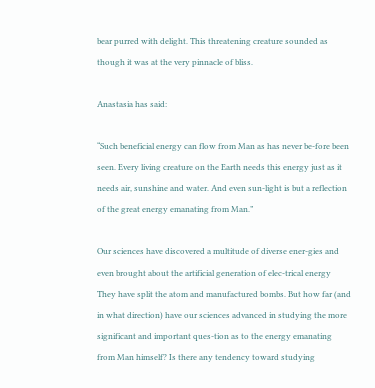bear purred with delight. This threatening creature sounded as though it was at the very pinnacle of bliss.

Anastasia has said:

“Such beneficial energy can flow from Man as has never be-fore been seen. Every living creature on the Earth needs this energy just as it needs air, sunshine and water. And even sun-light is but a reflection of the great energy emanating from Man.”

Our sciences have discovered a multitude of diverse ener-gies and even brought about the artificial generation of elec-trical energy They have split the atom and manufactured bombs. But how far (and in what direction) have our sciences advanced in studying the more significant and important ques-tion as to the energy emanating from Man himself? Is there any tendency toward studying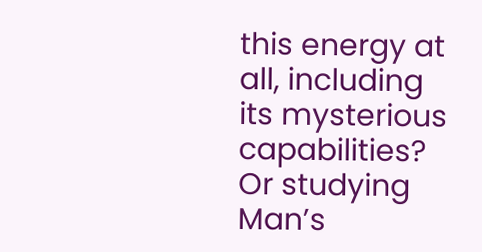this energy at all, including its mysterious capabilities? Or studying Man’s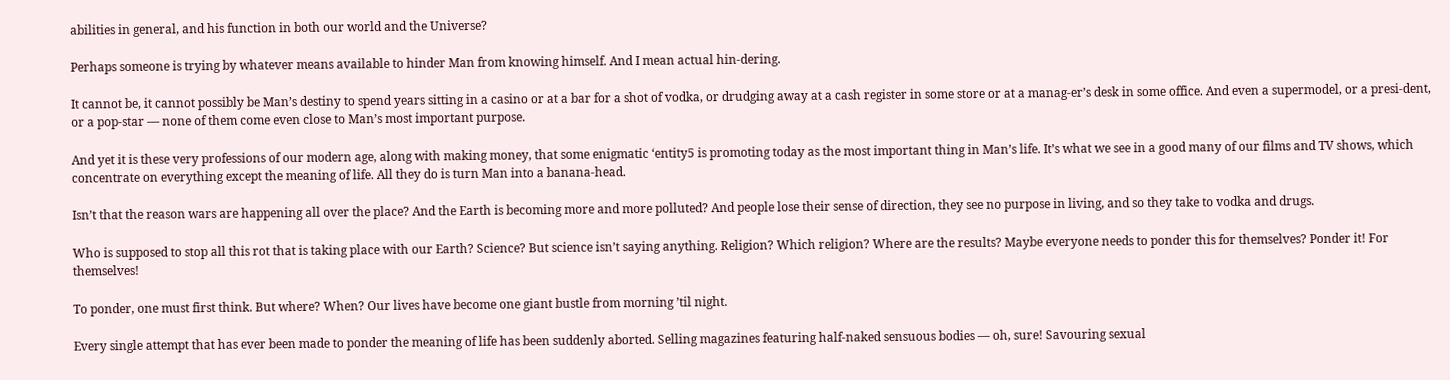abilities in general, and his function in both our world and the Universe?

Perhaps someone is trying by whatever means available to hinder Man from knowing himself. And I mean actual hin-dering.

It cannot be, it cannot possibly be Man’s destiny to spend years sitting in a casino or at a bar for a shot of vodka, or drudging away at a cash register in some store or at a manag-er’s desk in some office. And even a supermodel, or a presi-dent, or a pop-star — none of them come even close to Man’s most important purpose.

And yet it is these very professions of our modern age, along with making money, that some enigmatic ‘entity5 is promoting today as the most important thing in Man’s life. It’s what we see in a good many of our films and TV shows, which concentrate on everything except the meaning of life. All they do is turn Man into a banana-head.

Isn’t that the reason wars are happening all over the place? And the Earth is becoming more and more polluted? And people lose their sense of direction, they see no purpose in living, and so they take to vodka and drugs.

Who is supposed to stop all this rot that is taking place with our Earth? Science? But science isn’t saying anything. Religion? Which religion? Where are the results? Maybe everyone needs to ponder this for themselves? Ponder it! For themselves!

To ponder, one must first think. But where? When? Our lives have become one giant bustle from morning ’til night.

Every single attempt that has ever been made to ponder the meaning of life has been suddenly aborted. Selling magazines featuring half-naked sensuous bodies — oh, sure! Savouring sexual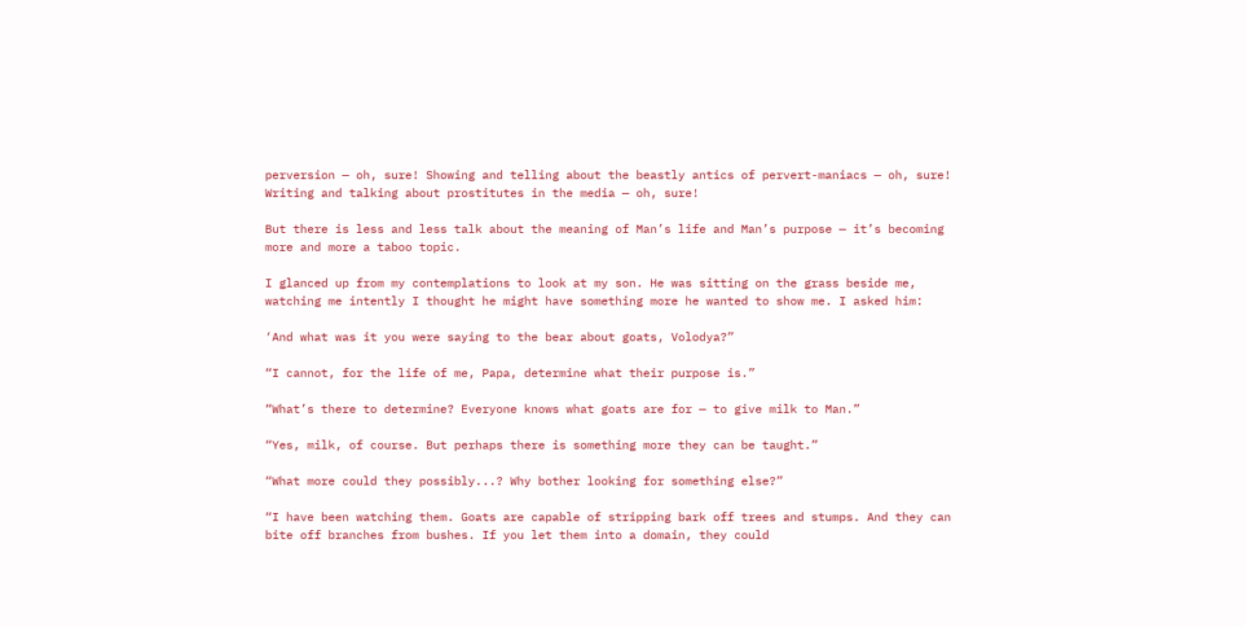perversion — oh, sure! Showing and telling about the beastly antics of pervert-maniacs — oh, sure! Writing and talking about prostitutes in the media — oh, sure!

But there is less and less talk about the meaning of Man’s life and Man’s purpose — it’s becoming more and more a taboo topic.

I glanced up from my contemplations to look at my son. He was sitting on the grass beside me, watching me intently I thought he might have something more he wanted to show me. I asked him:

‘And what was it you were saying to the bear about goats, Volodya?”

“I cannot, for the life of me, Papa, determine what their purpose is.”

“What’s there to determine? Everyone knows what goats are for — to give milk to Man.”

“Yes, milk, of course. But perhaps there is something more they can be taught.”

“What more could they possibly...? Why bother looking for something else?”

“I have been watching them. Goats are capable of stripping bark off trees and stumps. And they can bite off branches from bushes. If you let them into a domain, they could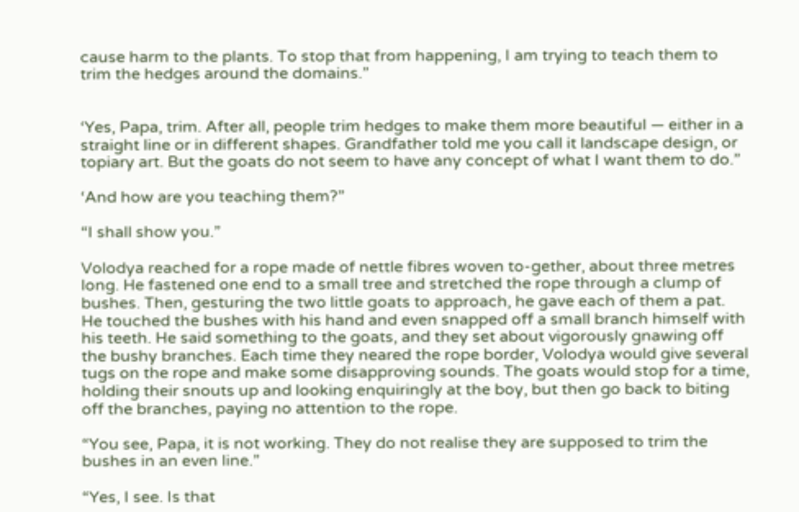cause harm to the plants. To stop that from happening, I am trying to teach them to trim the hedges around the domains.”


‘Yes, Papa, trim. After all, people trim hedges to make them more beautiful — either in a straight line or in different shapes. Grandfather told me you call it landscape design, or topiary art. But the goats do not seem to have any concept of what I want them to do.”

‘And how are you teaching them?”

“I shall show you.”

Volodya reached for a rope made of nettle fibres woven to-gether, about three metres long. He fastened one end to a small tree and stretched the rope through a clump of bushes. Then, gesturing the two little goats to approach, he gave each of them a pat. He touched the bushes with his hand and even snapped off a small branch himself with his teeth. He said something to the goats, and they set about vigorously gnawing off the bushy branches. Each time they neared the rope border, Volodya would give several tugs on the rope and make some disapproving sounds. The goats would stop for a time, holding their snouts up and looking enquiringly at the boy, but then go back to biting off the branches, paying no attention to the rope.

“You see, Papa, it is not working. They do not realise they are supposed to trim the bushes in an even line.”

“Yes, I see. Is that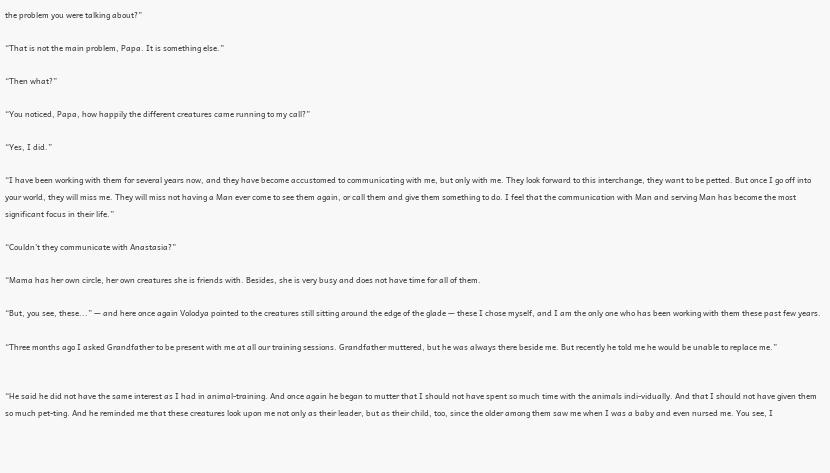the problem you were talking about?”

“That is not the main problem, Papa. It is something else.”

“Then what?”

“You noticed, Papa, how happily the different creatures came running to my call?”

“Yes, I did.”

“I have been working with them for several years now, and they have become accustomed to communicating with me, but only with me. They look forward to this interchange, they want to be petted. But once I go off into your world, they will miss me. They will miss not having a Man ever come to see them again, or call them and give them something to do. I feel that the communication with Man and serving Man has become the most significant focus in their life.”

“Couldn’t they communicate with Anastasia?”

“Mama has her own circle, her own creatures she is friends with. Besides, she is very busy and does not have time for all of them.

“But, you see, these...” — and here once again Volodya pointed to the creatures still sitting around the edge of the glade — these I chose myself, and I am the only one who has been working with them these past few years.

“Three months ago I asked Grandfather to be present with me at all our training sessions. Grandfather muttered, but he was always there beside me. But recently he told me he would be unable to replace me.”


“He said he did not have the same interest as I had in animal-training. And once again he began to mutter that I should not have spent so much time with the animals indi-vidually. And that I should not have given them so much pet-ting. And he reminded me that these creatures look upon me not only as their leader, but as their child, too, since the older among them saw me when I was a baby and even nursed me. You see, I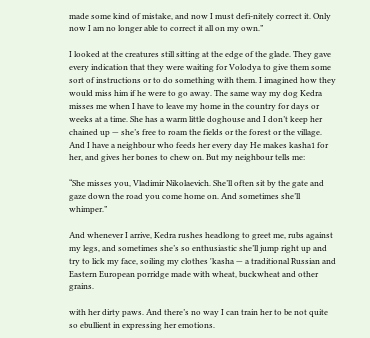made some kind of mistake, and now I must defi-nitely correct it. Only now I am no longer able to correct it all on my own.”

I looked at the creatures still sitting at the edge of the glade. They gave every indication that they were waiting for Volodya to give them some sort of instructions or to do something with them. I imagined how they would miss him if he were to go away. The same way my dog Kedra misses me when I have to leave my home in the country for days or weeks at a time. She has a warm little doghouse and I don’t keep her chained up — she’s free to roam the fields or the forest or the village. And I have a neighbour who feeds her every day He makes kasha1 for her, and gives her bones to chew on. But my neighbour tells me:

“She misses you, Vladimir Nikolaevich. She’ll often sit by the gate and gaze down the road you come home on. And sometimes she’ll whimper.”

And whenever I arrive, Kedra rushes headlong to greet me, rubs against my legs, and sometimes she’s so enthusiastic she’ll jump right up and try to lick my face, soiling my clothes 'kasha — a traditional Russian and Eastern European porridge made with wheat, buckwheat and other grains.

with her dirty paws. And there’s no way I can train her to be not quite so ebullient in expressing her emotions.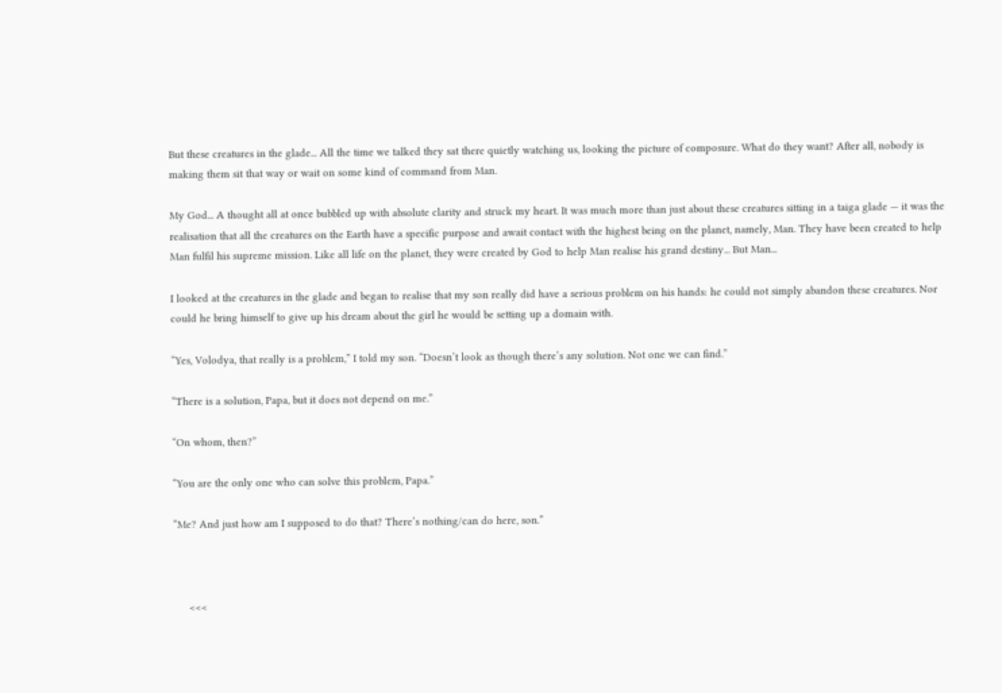But these creatures in the glade... All the time we talked they sat there quietly watching us, looking the picture of composure. What do they want? After all, nobody is making them sit that way or wait on some kind of command from Man.

My God... A thought all at once bubbled up with absolute clarity and struck my heart. It was much more than just about these creatures sitting in a taiga glade — it was the realisation that all the creatures on the Earth have a specific purpose and await contact with the highest being on the planet, namely, Man. They have been created to help Man fulfil his supreme mission. Like all life on the planet, they were created by God to help Man realise his grand destiny... But Man...

I looked at the creatures in the glade and began to realise that my son really did have a serious problem on his hands: he could not simply abandon these creatures. Nor could he bring himself to give up his dream about the girl he would be setting up a domain with.

“Yes, Volodya, that really is a problem,” I told my son. “Doesn’t look as though there’s any solution. Not one we can find.”

“There is a solution, Papa, but it does not depend on me.”

“On whom, then?”

“You are the only one who can solve this problem, Papa.”

“Me? And just how am I supposed to do that? There’s nothing/can do here, son.”



     <<<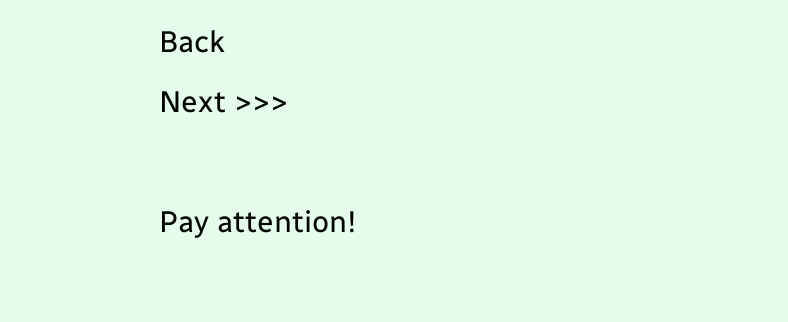Back                                                                                                 Next >>>

Pay attention!